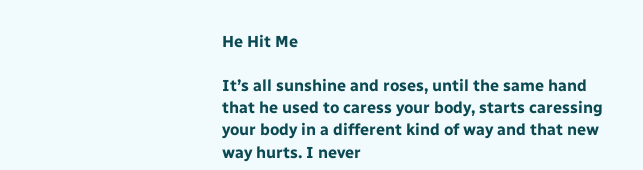He Hit Me

It’s all sunshine and roses, until the same hand that he used to caress your body, starts caressing your body in a different kind of way and that new way hurts. I never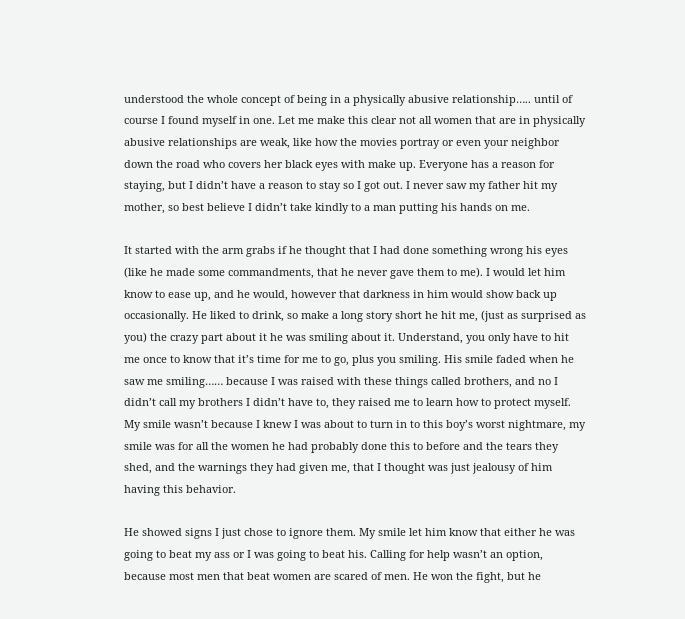understood the whole concept of being in a physically abusive relationship….. until of course I found myself in one. Let me make this clear not all women that are in physically abusive relationships are weak, like how the movies portray or even your neighbor down the road who covers her black eyes with make up. Everyone has a reason for staying, but I didn’t have a reason to stay so I got out. I never saw my father hit my mother, so best believe I didn’t take kindly to a man putting his hands on me.

It started with the arm grabs if he thought that I had done something wrong his eyes (like he made some commandments, that he never gave them to me). I would let him know to ease up, and he would, however that darkness in him would show back up occasionally. He liked to drink, so make a long story short he hit me, (just as surprised as you) the crazy part about it he was smiling about it. Understand, you only have to hit me once to know that it’s time for me to go, plus you smiling. His smile faded when he saw me smiling…… because I was raised with these things called brothers, and no I didn’t call my brothers I didn’t have to, they raised me to learn how to protect myself. My smile wasn’t because I knew I was about to turn in to this boy’s worst nightmare, my smile was for all the women he had probably done this to before and the tears they shed, and the warnings they had given me, that I thought was just jealousy of him having this behavior.

He showed signs I just chose to ignore them. My smile let him know that either he was going to beat my ass or I was going to beat his. Calling for help wasn’t an option, because most men that beat women are scared of men. He won the fight, but he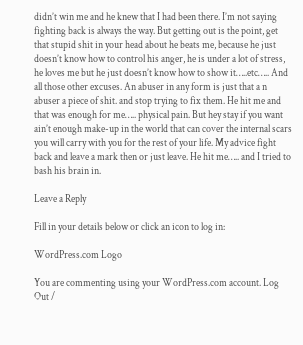didn’t win me and he knew that I had been there. I’m not saying fighting back is always the way. But getting out is the point, get that stupid shit in your head about he beats me, because he just doesn’t know how to control his anger, he is under a lot of stress, he loves me but he just doesn’t know how to show it…..etc….. And all those other excuses. An abuser in any form is just that a n abuser a piece of shit. and stop trying to fix them. He hit me and that was enough for me….. physical pain. But hey stay if you want ain’t enough make-up in the world that can cover the internal scars you will carry with you for the rest of your life. My advice fight back and leave a mark then or just leave. He hit me….. and I tried to bash his brain in.

Leave a Reply

Fill in your details below or click an icon to log in:

WordPress.com Logo

You are commenting using your WordPress.com account. Log Out /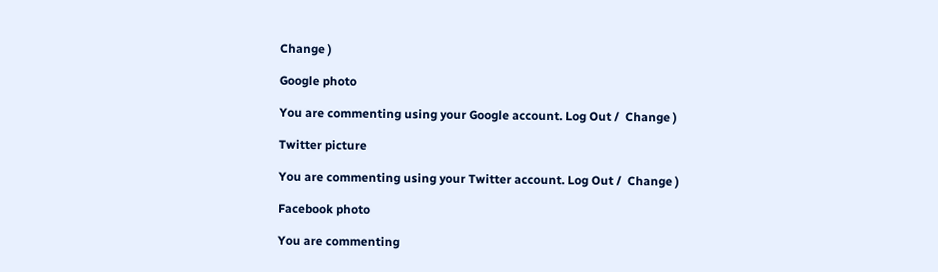Change )

Google photo

You are commenting using your Google account. Log Out /  Change )

Twitter picture

You are commenting using your Twitter account. Log Out /  Change )

Facebook photo

You are commenting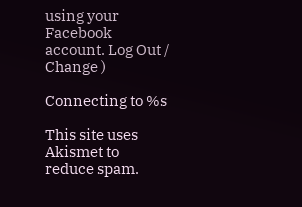using your Facebook account. Log Out /  Change )

Connecting to %s

This site uses Akismet to reduce spam.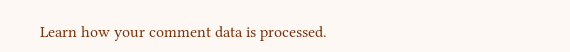Learn how your comment data is processed.